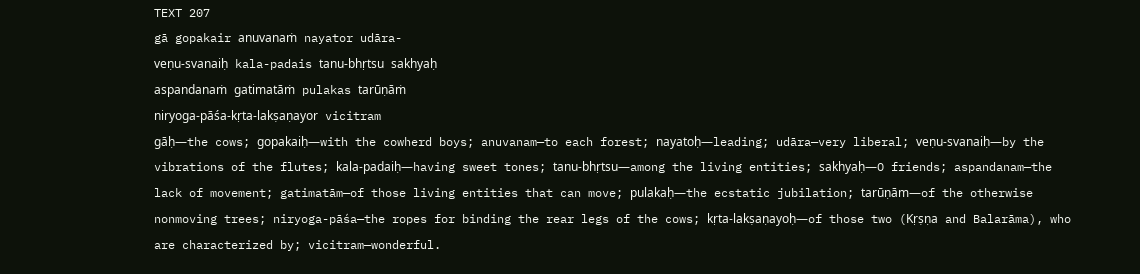TEXT 207
gā gopakair anuvanaṁ nayator udāra-
veṇu-svanaiḥ kala-padais tanu-bhṛtsu sakhyaḥ
aspandanaṁ gatimatāṁ pulakas tarūṇāṁ
niryoga-pāśa-kṛta-lakṣaṇayor vicitram
gāḥ—the cows; gopakaiḥ—with the cowherd boys; anuvanam—to each forest; nayatoḥ—leading; udāra—very liberal; veṇu-svanaiḥ—by the vibrations of the flutes; kala-padaiḥ—having sweet tones; tanu-bhṛtsu—among the living entities; sakhyaḥ—O friends; aspandanam—the lack of movement; gatimatām—of those living entities that can move; pulakaḥ—the ecstatic jubilation; tarūṇām—of the otherwise nonmoving trees; niryoga-pāśa—the ropes for binding the rear legs of the cows; kṛta-lakṣaṇayoḥ—of those two (Kṛṣṇa and Balarāma), who are characterized by; vicitram—wonderful.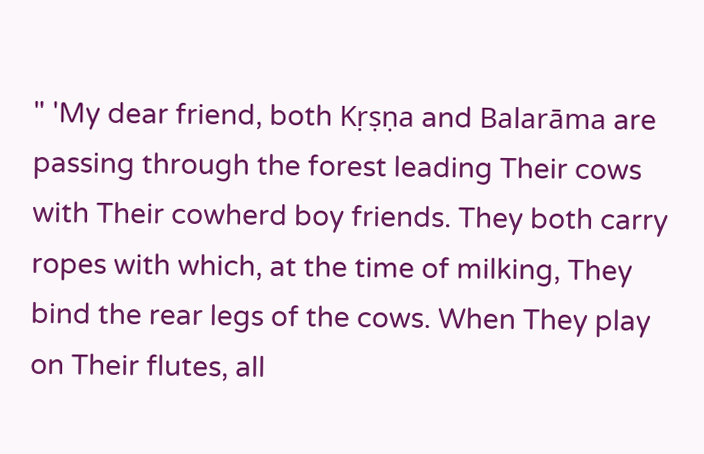" 'My dear friend, both Kṛṣṇa and Balarāma are passing through the forest leading Their cows with Their cowherd boy friends. They both carry ropes with which, at the time of milking, They bind the rear legs of the cows. When They play on Their flutes, all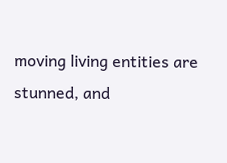moving living entities are stunned, and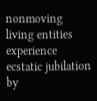nonmoving living entities experience ecstatic jubilation by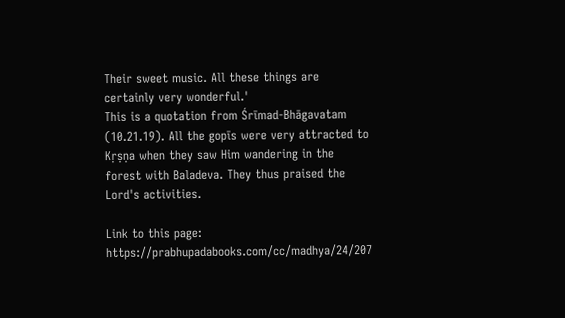Their sweet music. All these things are certainly very wonderful.'
This is a quotation from Śrīmad-Bhāgavatam (10.21.19). All the gopīs were very attracted to Kṛṣṇa when they saw Him wandering in the forest with Baladeva. They thus praised the Lord's activities.

Link to this page: https://prabhupadabooks.com/cc/madhya/24/207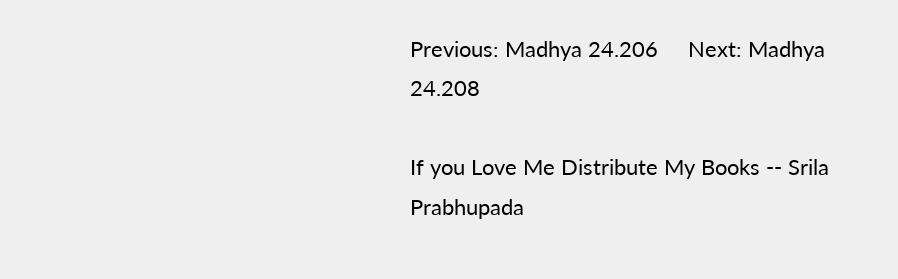Previous: Madhya 24.206     Next: Madhya 24.208

If you Love Me Distribute My Books -- Srila Prabhupada